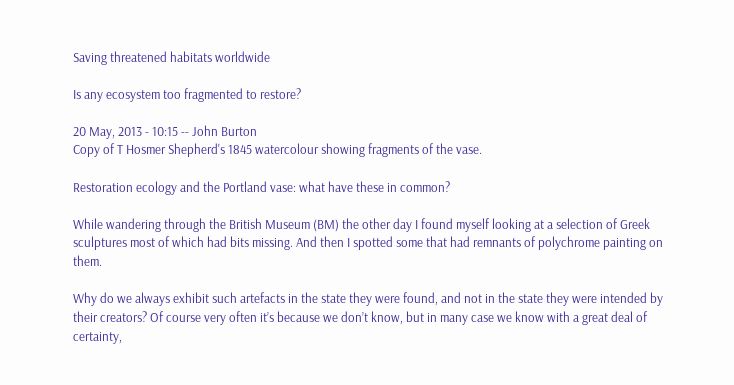Saving threatened habitats worldwide

Is any ecosystem too fragmented to restore?

20 May, 2013 - 10:15 -- John Burton
Copy of T Hosmer Shepherd's 1845 watercolour showing fragments of the vase.

Restoration ecology and the Portland vase: what have these in common?

While wandering through the British Museum (BM) the other day I found myself looking at a selection of Greek sculptures most of which had bits missing. And then I spotted some that had remnants of polychrome painting on them.

Why do we always exhibit such artefacts in the state they were found, and not in the state they were intended by their creators? Of course very often it’s because we don’t know, but in many case we know with a great deal of certainty,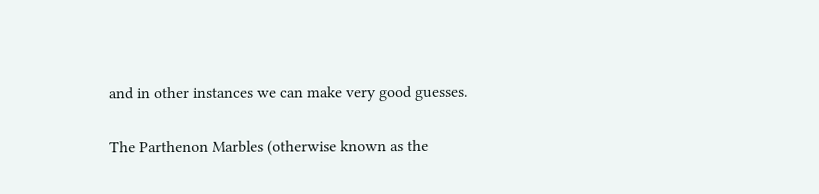and in other instances we can make very good guesses.

The Parthenon Marbles (otherwise known as the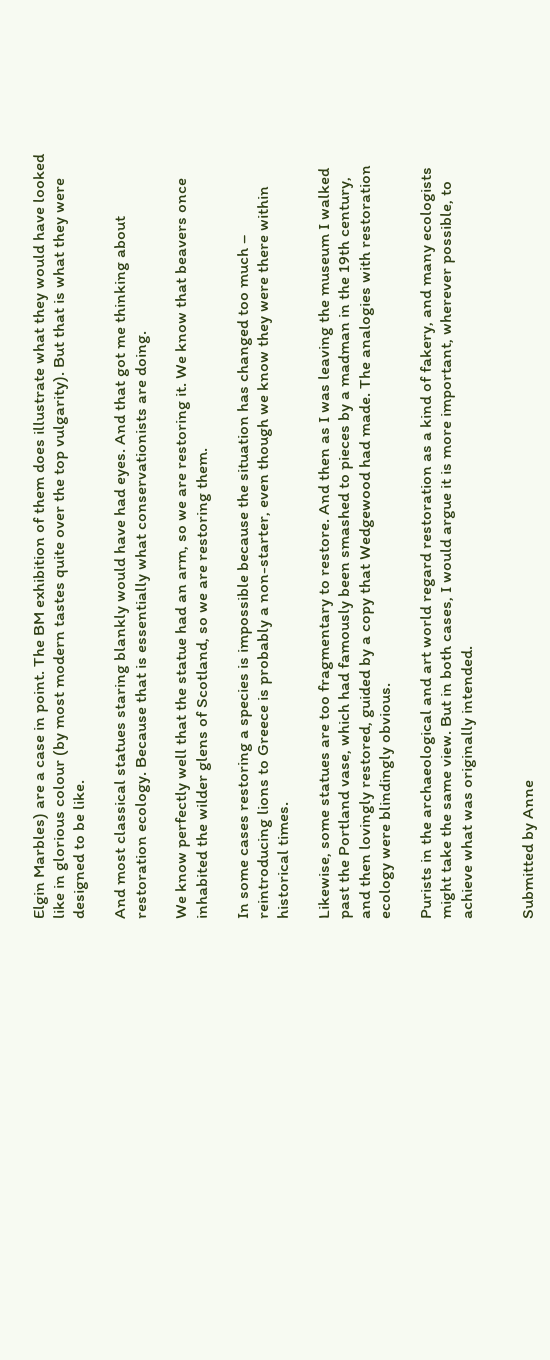Elgin Marbles) are a case in point. The BM exhibition of them does illustrate what they would have looked like in glorious colour (by most modern tastes quite over the top vulgarity). But that is what they were designed to be like.

And most classical statues staring blankly would have had eyes. And that got me thinking about restoration ecology. Because that is essentially what conservationists are doing.

We know perfectly well that the statue had an arm, so we are restoring it. We know that beavers once inhabited the wilder glens of Scotland, so we are restoring them.

In some cases restoring a species is impossible because the situation has changed too much – reintroducing lions to Greece is probably a non-starter, even though we know they were there within historical times.

Likewise, some statues are too fragmentary to restore. And then as I was leaving the museum I walked past the Portland vase, which had famously been smashed to pieces by a madman in the 19th century, and then lovingly restored, guided by a copy that Wedgewood had made. The analogies with restoration ecology were blindingly obvious.

Purists in the archaeological and art world regard restoration as a kind of fakery, and many ecologists might take the same view. But in both cases, I would argue it is more important, wherever possible, to achieve what was originally intended.


Submitted by Anne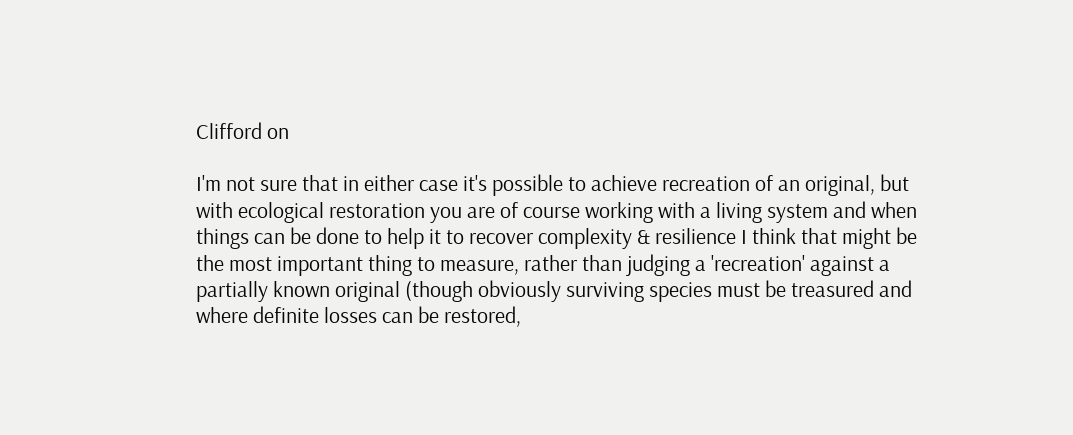Clifford on

I'm not sure that in either case it's possible to achieve recreation of an original, but with ecological restoration you are of course working with a living system and when things can be done to help it to recover complexity & resilience I think that might be the most important thing to measure, rather than judging a 'recreation' against a partially known original (though obviously surviving species must be treasured and where definite losses can be restored,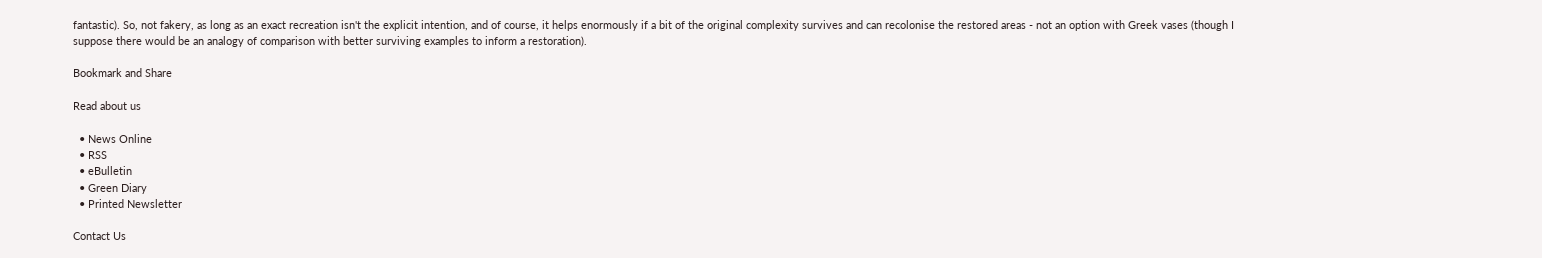fantastic). So, not fakery, as long as an exact recreation isn't the explicit intention, and of course, it helps enormously if a bit of the original complexity survives and can recolonise the restored areas - not an option with Greek vases (though I suppose there would be an analogy of comparison with better surviving examples to inform a restoration).

Bookmark and Share

Read about us

  • News Online
  • RSS
  • eBulletin
  • Green Diary
  • Printed Newsletter

Contact Us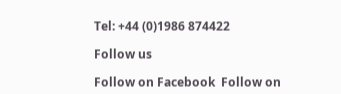Tel: +44 (0)1986 874422

Follow us

Follow on Facebook  Follow on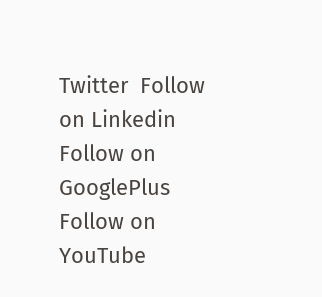Twitter  Follow on Linkedin  Follow on GooglePlus  Follow on YouTube